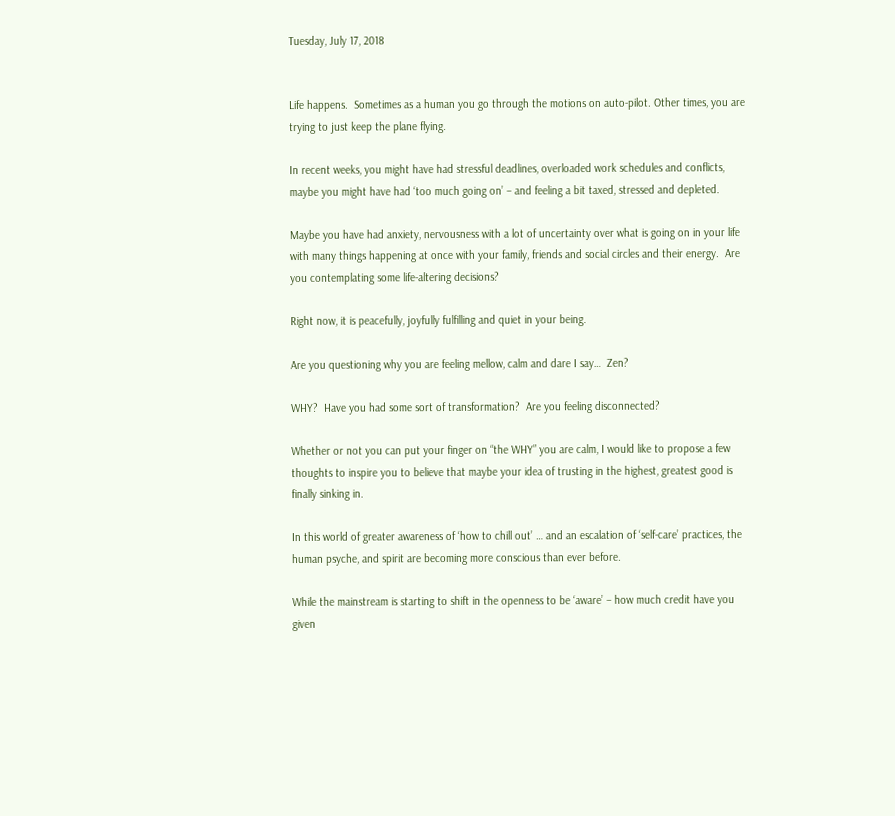Tuesday, July 17, 2018


Life happens.  Sometimes as a human you go through the motions on auto-pilot. Other times, you are trying to just keep the plane flying.

In recent weeks, you might have had stressful deadlines, overloaded work schedules and conflicts, maybe you might have had ‘too much going on’ – and feeling a bit taxed, stressed and depleted.

Maybe you have had anxiety, nervousness with a lot of uncertainty over what is going on in your life with many things happening at once with your family, friends and social circles and their energy.  Are you contemplating some life-altering decisions?

Right now, it is peacefully, joyfully fulfilling and quiet in your being.

Are you questioning why you are feeling mellow, calm and dare I say…  Zen?

WHY?  Have you had some sort of transformation?  Are you feeling disconnected?

Whether or not you can put your finger on “the WHY” you are calm, I would like to propose a few thoughts to inspire you to believe that maybe your idea of trusting in the highest, greatest good is finally sinking in.

In this world of greater awareness of ‘how to chill out’ … and an escalation of ‘self-care’ practices, the human psyche, and spirit are becoming more conscious than ever before.

While the mainstream is starting to shift in the openness to be ‘aware’ – how much credit have you given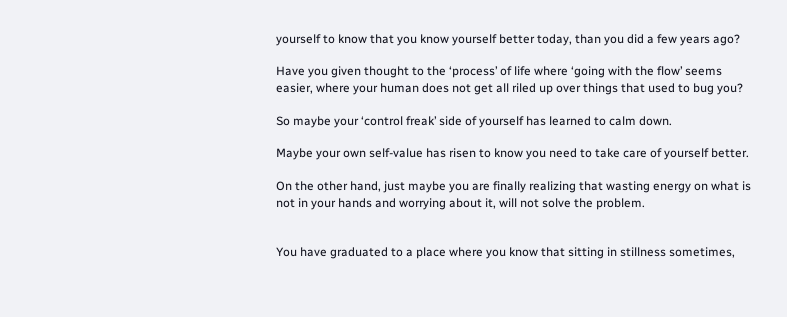yourself to know that you know yourself better today, than you did a few years ago?

Have you given thought to the ‘process’ of life where ‘going with the flow’ seems easier, where your human does not get all riled up over things that used to bug you?

So maybe your ‘control freak’ side of yourself has learned to calm down.

Maybe your own self-value has risen to know you need to take care of yourself better.

On the other hand, just maybe you are finally realizing that wasting energy on what is not in your hands and worrying about it, will not solve the problem.


You have graduated to a place where you know that sitting in stillness sometimes,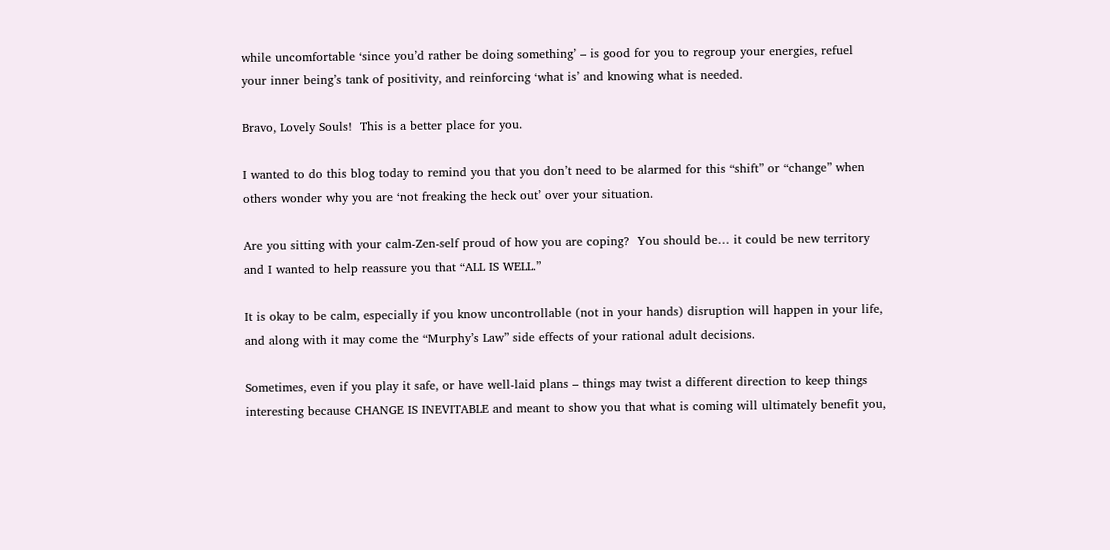while uncomfortable ‘since you’d rather be doing something’ – is good for you to regroup your energies, refuel your inner being’s tank of positivity, and reinforcing ‘what is’ and knowing what is needed.

Bravo, Lovely Souls!  This is a better place for you.

I wanted to do this blog today to remind you that you don’t need to be alarmed for this “shift” or “change” when others wonder why you are ‘not freaking the heck out’ over your situation.

Are you sitting with your calm-Zen-self proud of how you are coping?  You should be… it could be new territory and I wanted to help reassure you that “ALL IS WELL.”

It is okay to be calm, especially if you know uncontrollable (not in your hands) disruption will happen in your life, and along with it may come the “Murphy’s Law” side effects of your rational adult decisions.

Sometimes, even if you play it safe, or have well-laid plans – things may twist a different direction to keep things interesting because CHANGE IS INEVITABLE and meant to show you that what is coming will ultimately benefit you,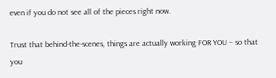even if you do not see all of the pieces right now.

Trust that behind-the-scenes, things are actually working FOR YOU – so that you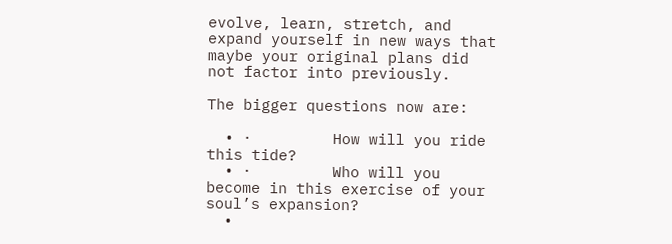evolve, learn, stretch, and expand yourself in new ways that maybe your original plans did not factor into previously.

The bigger questions now are:

  • ·         How will you ride this tide?
  • ·         Who will you become in this exercise of your soul’s expansion?
  •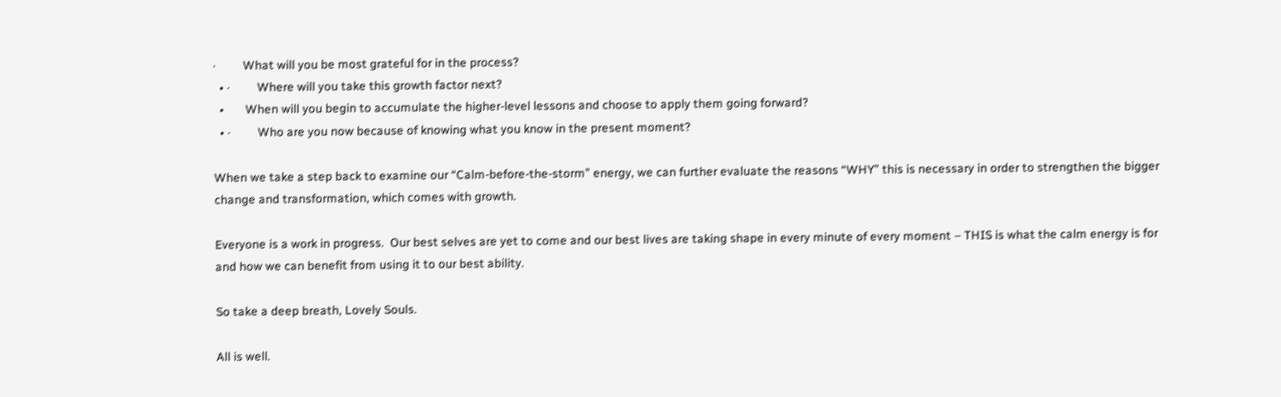·         What will you be most grateful for in the process?
  • ·         Where will you take this growth factor next?
  •       When will you begin to accumulate the higher-level lessons and choose to apply them going forward?
  • ·         Who are you now because of knowing what you know in the present moment?

When we take a step back to examine our “Calm-before-the-storm” energy, we can further evaluate the reasons “WHY” this is necessary in order to strengthen the bigger change and transformation, which comes with growth.

Everyone is a work in progress.  Our best selves are yet to come and our best lives are taking shape in every minute of every moment – THIS is what the calm energy is for and how we can benefit from using it to our best ability.

So take a deep breath, Lovely Souls.

All is well.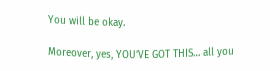You will be okay.

Moreover, yes, YOU’VE GOT THIS… all you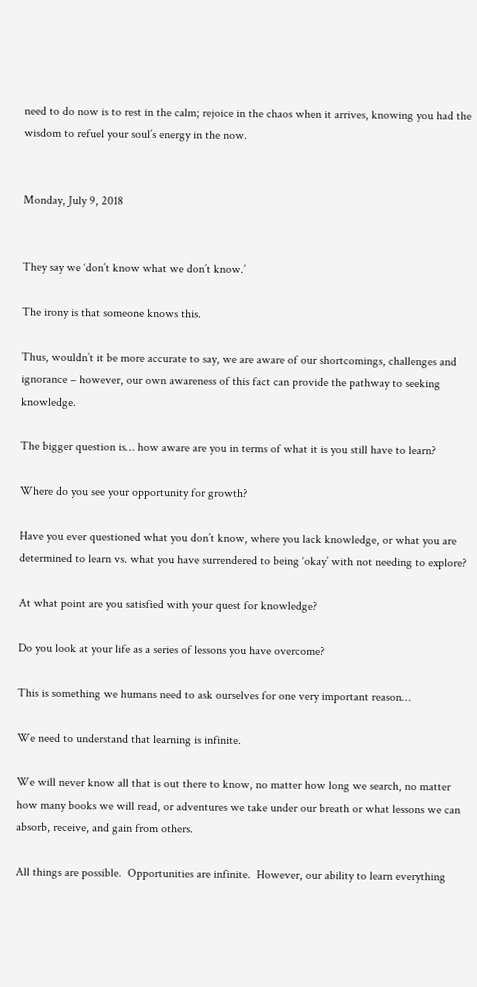need to do now is to rest in the calm; rejoice in the chaos when it arrives, knowing you had the wisdom to refuel your soul’s energy in the now.


Monday, July 9, 2018


They say we ‘don’t know what we don’t know.’

The irony is that someone knows this.

Thus, wouldn’t it be more accurate to say, we are aware of our shortcomings, challenges and ignorance – however, our own awareness of this fact can provide the pathway to seeking knowledge.

The bigger question is… how aware are you in terms of what it is you still have to learn?

Where do you see your opportunity for growth?

Have you ever questioned what you don’t know, where you lack knowledge, or what you are determined to learn vs. what you have surrendered to being ‘okay’ with not needing to explore?

At what point are you satisfied with your quest for knowledge?

Do you look at your life as a series of lessons you have overcome?

This is something we humans need to ask ourselves for one very important reason…

We need to understand that learning is infinite.

We will never know all that is out there to know, no matter how long we search, no matter how many books we will read, or adventures we take under our breath or what lessons we can absorb, receive, and gain from others.

All things are possible.  Opportunities are infinite.  However, our ability to learn everything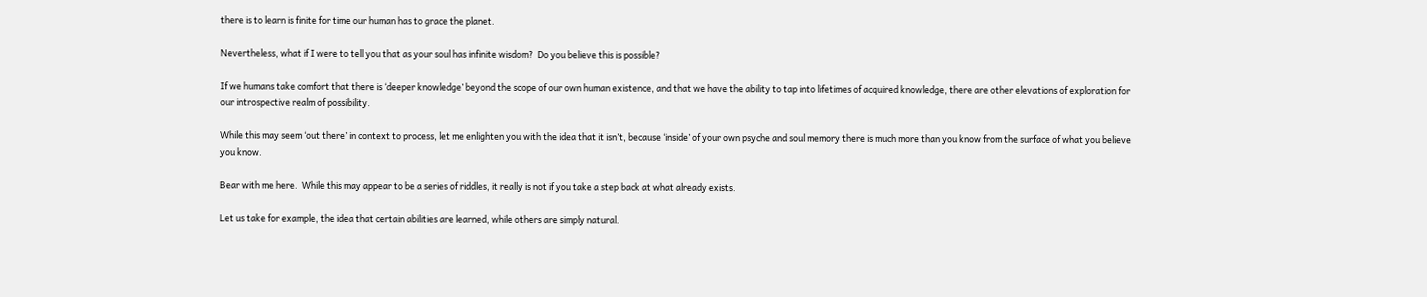there is to learn is finite for time our human has to grace the planet.

Nevertheless, what if I were to tell you that as your soul has infinite wisdom?  Do you believe this is possible?

If we humans take comfort that there is ‘deeper knowledge’ beyond the scope of our own human existence, and that we have the ability to tap into lifetimes of acquired knowledge, there are other elevations of exploration for our introspective realm of possibility.

While this may seem ‘out there’ in context to process, let me enlighten you with the idea that it isn’t, because ‘inside’ of your own psyche and soul memory there is much more than you know from the surface of what you believe you know.

Bear with me here.  While this may appear to be a series of riddles, it really is not if you take a step back at what already exists.

Let us take for example, the idea that certain abilities are learned, while others are simply natural.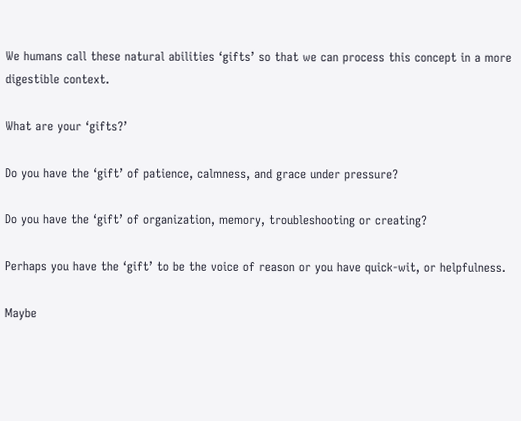We humans call these natural abilities ‘gifts’ so that we can process this concept in a more digestible context.

What are your ‘gifts?’

Do you have the ‘gift’ of patience, calmness, and grace under pressure?

Do you have the ‘gift’ of organization, memory, troubleshooting or creating?

Perhaps you have the ‘gift’ to be the voice of reason or you have quick-wit, or helpfulness.

Maybe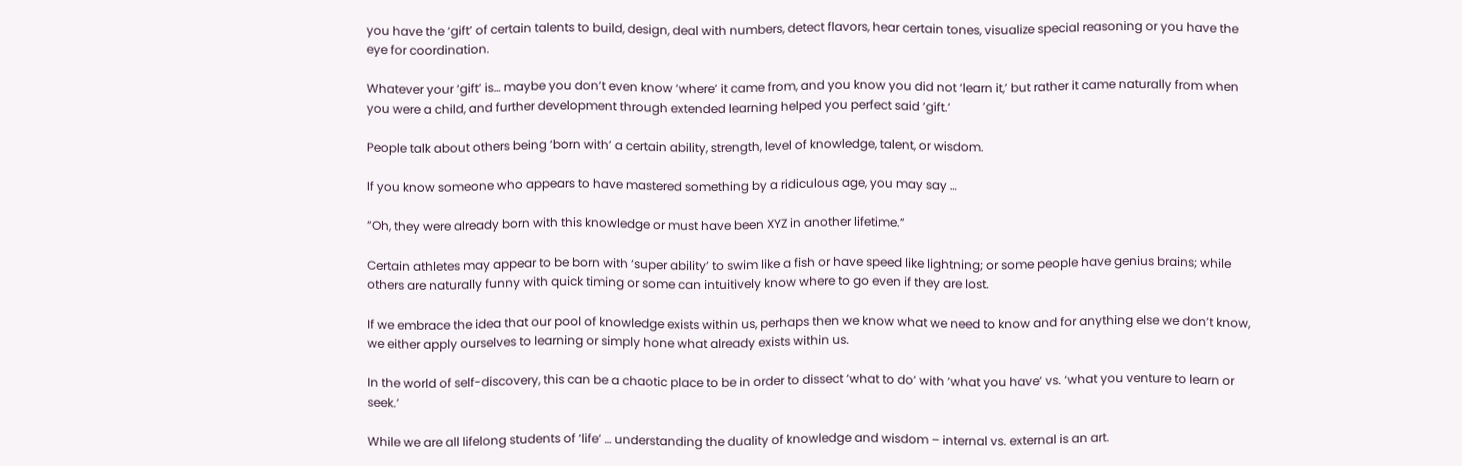you have the ‘gift’ of certain talents to build, design, deal with numbers, detect flavors, hear certain tones, visualize special reasoning or you have the eye for coordination.

Whatever your ‘gift’ is… maybe you don’t even know ‘where’ it came from, and you know you did not ‘learn it,’ but rather it came naturally from when you were a child, and further development through extended learning helped you perfect said ‘gift.’

People talk about others being ‘born with’ a certain ability, strength, level of knowledge, talent, or wisdom.

If you know someone who appears to have mastered something by a ridiculous age, you may say …

“Oh, they were already born with this knowledge or must have been XYZ in another lifetime.”

Certain athletes may appear to be born with ‘super ability’ to swim like a fish or have speed like lightning; or some people have genius brains; while others are naturally funny with quick timing or some can intuitively know where to go even if they are lost.

If we embrace the idea that our pool of knowledge exists within us, perhaps then we know what we need to know and for anything else we don’t know, we either apply ourselves to learning or simply hone what already exists within us.

In the world of self-discovery, this can be a chaotic place to be in order to dissect ‘what to do’ with ‘what you have’ vs. ‘what you venture to learn or seek.’

While we are all lifelong students of ‘life’ … understanding the duality of knowledge and wisdom – internal vs. external is an art.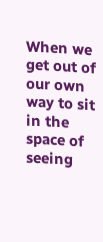When we get out of our own way to sit in the space of seeing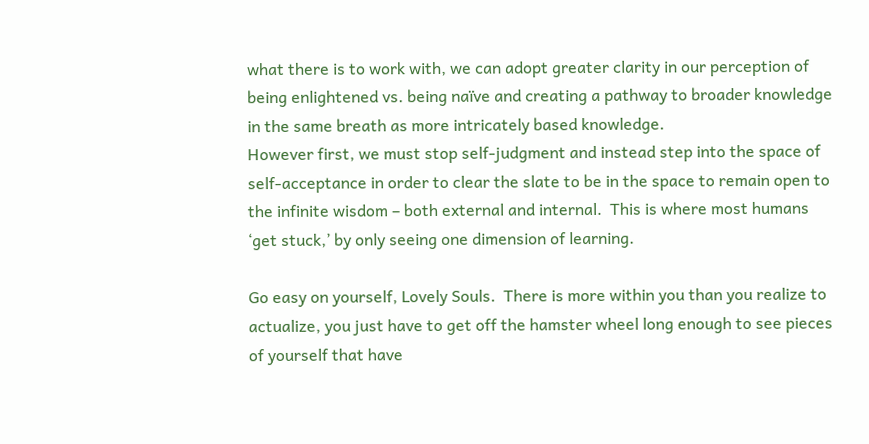what there is to work with, we can adopt greater clarity in our perception of being enlightened vs. being naïve and creating a pathway to broader knowledge in the same breath as more intricately based knowledge.
However first, we must stop self-judgment and instead step into the space of self-acceptance in order to clear the slate to be in the space to remain open to the infinite wisdom – both external and internal.  This is where most humans ‘get stuck,’ by only seeing one dimension of learning.

Go easy on yourself, Lovely Souls.  There is more within you than you realize to actualize, you just have to get off the hamster wheel long enough to see pieces of yourself that have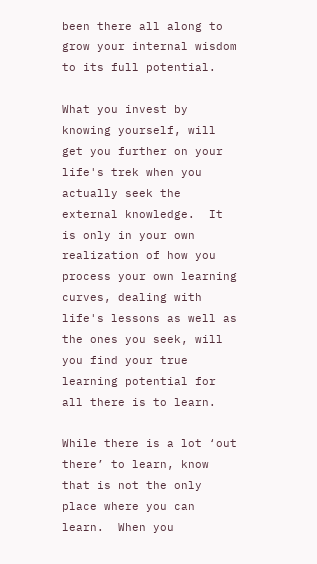been there all along to grow your internal wisdom to its full potential.

What you invest by knowing yourself, will get you further on your life's trek when you actually seek the external knowledge.  It is only in your own realization of how you process your own learning curves, dealing with life's lessons as well as the ones you seek, will you find your true learning potential for all there is to learn.

While there is a lot ‘out there’ to learn, know that is not the only place where you can learn.  When you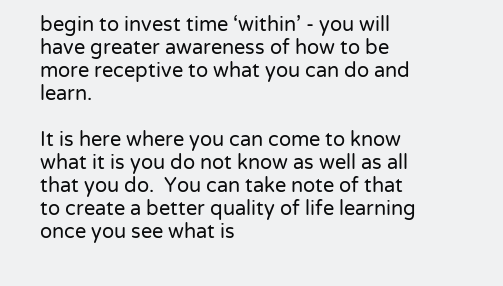begin to invest time ‘within’ - you will have greater awareness of how to be more receptive to what you can do and learn.

It is here where you can come to know what it is you do not know as well as all that you do.  You can take note of that to create a better quality of life learning once you see what is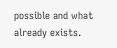possible and what already exists.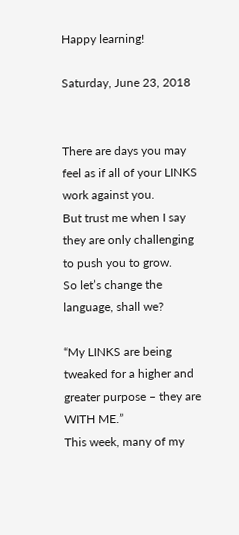Happy learning!

Saturday, June 23, 2018


There are days you may feel as if all of your LINKS work against you.
But trust me when I say they are only challenging to push you to grow.
So let’s change the language, shall we?

“My LINKS are being tweaked for a higher and greater purpose – they are WITH ME.”
This week, many of my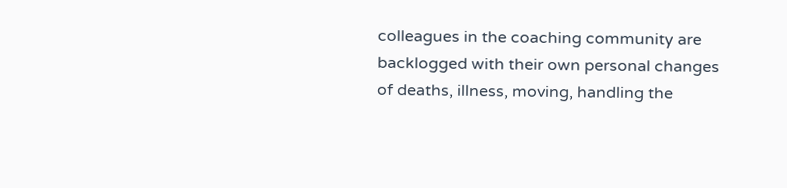colleagues in the coaching community are backlogged with their own personal changes of deaths, illness, moving, handling the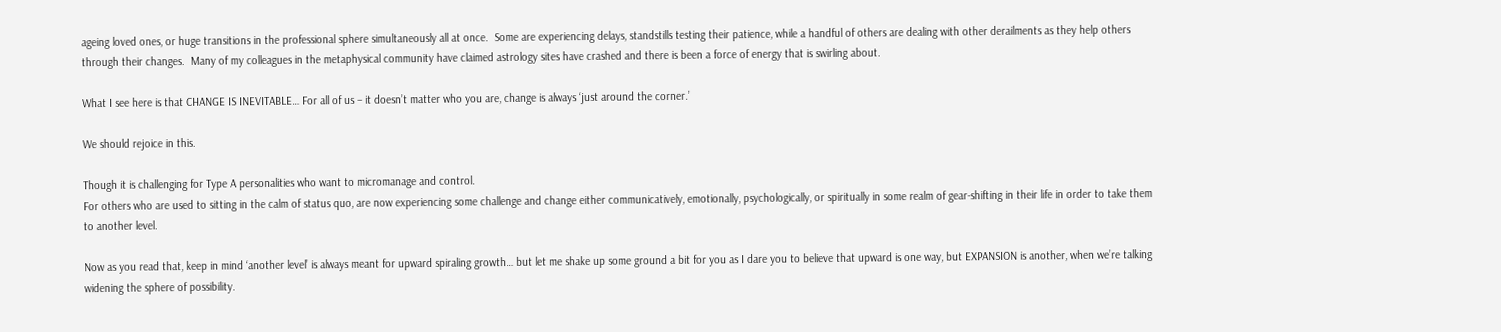ageing loved ones, or huge transitions in the professional sphere simultaneously all at once.  Some are experiencing delays, standstills testing their patience, while a handful of others are dealing with other derailments as they help others through their changes.  Many of my colleagues in the metaphysical community have claimed astrology sites have crashed and there is been a force of energy that is swirling about.

What I see here is that CHANGE IS INEVITABLE… For all of us – it doesn’t matter who you are, change is always ‘just around the corner.’

We should rejoice in this.

Though it is challenging for Type A personalities who want to micromanage and control.
For others who are used to sitting in the calm of status quo, are now experiencing some challenge and change either communicatively, emotionally, psychologically, or spiritually in some realm of gear-shifting in their life in order to take them to another level.

Now as you read that, keep in mind ‘another level’ is always meant for upward spiraling growth… but let me shake up some ground a bit for you as I dare you to believe that upward is one way, but EXPANSION is another, when we’re talking widening the sphere of possibility.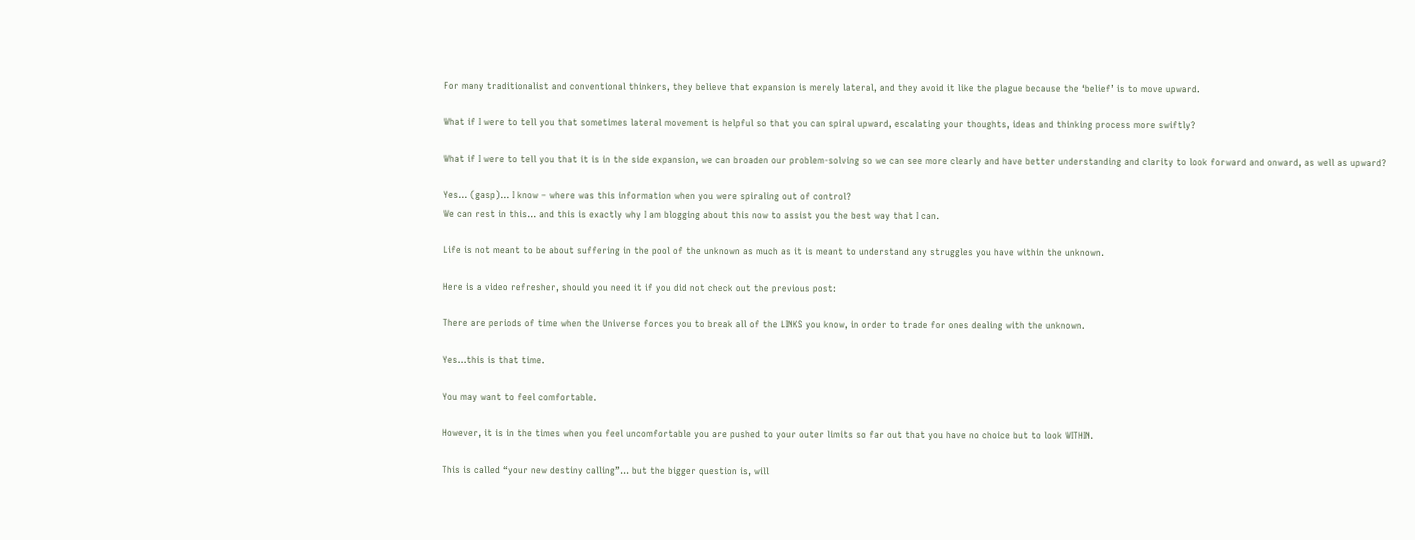For many traditionalist and conventional thinkers, they believe that expansion is merely lateral, and they avoid it like the plague because the ‘belief’ is to move upward.

What if I were to tell you that sometimes lateral movement is helpful so that you can spiral upward, escalating your thoughts, ideas and thinking process more swiftly?

What if I were to tell you that it is in the side expansion, we can broaden our problem-solving so we can see more clearly and have better understanding and clarity to look forward and onward, as well as upward?

Yes… (gasp)… I know – where was this information when you were spiraling out of control?
We can rest in this… and this is exactly why I am blogging about this now to assist you the best way that I can.

Life is not meant to be about suffering in the pool of the unknown as much as it is meant to understand any struggles you have within the unknown.

Here is a video refresher, should you need it if you did not check out the previous post:

There are periods of time when the Universe forces you to break all of the LINKS you know, in order to trade for ones dealing with the unknown.

Yes…this is that time.

You may want to feel comfortable.

However, it is in the times when you feel uncomfortable you are pushed to your outer limits so far out that you have no choice but to look WITHIN.

This is called “your new destiny calling”… but the bigger question is, will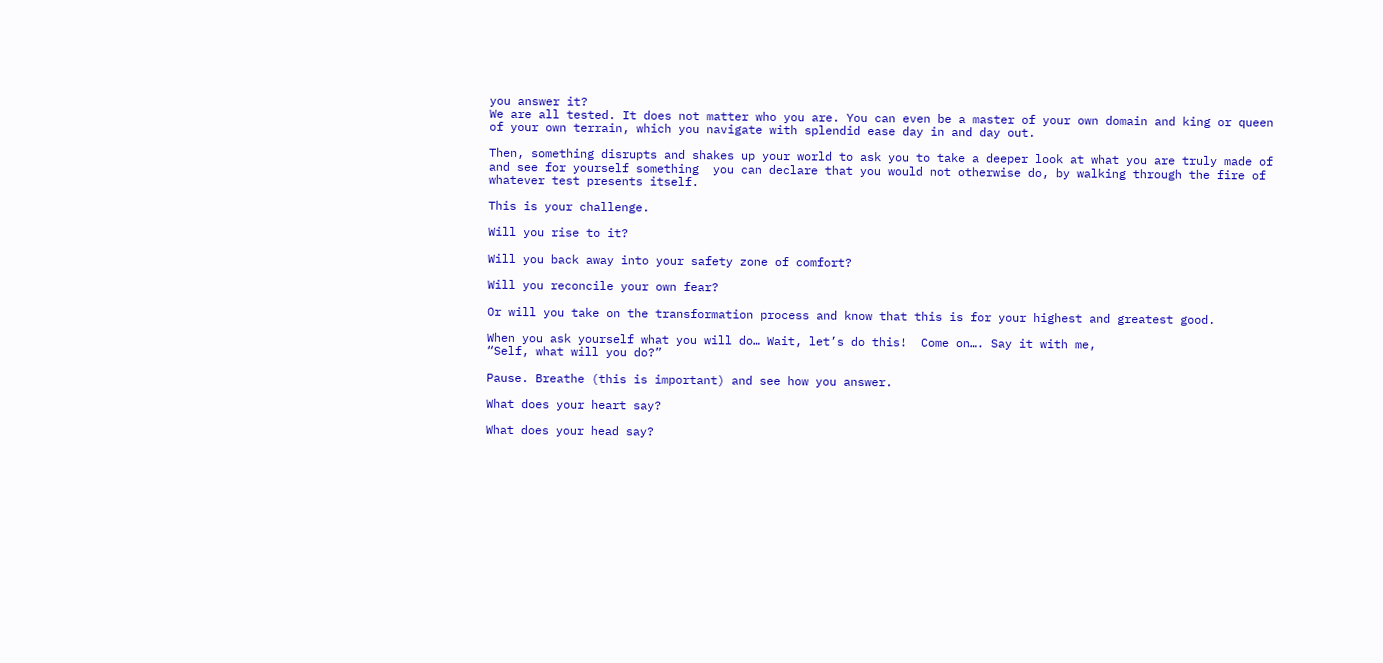you answer it?
We are all tested. It does not matter who you are. You can even be a master of your own domain and king or queen of your own terrain, which you navigate with splendid ease day in and day out.

Then, something disrupts and shakes up your world to ask you to take a deeper look at what you are truly made of and see for yourself something  you can declare that you would not otherwise do, by walking through the fire of whatever test presents itself.

This is your challenge.

Will you rise to it?

Will you back away into your safety zone of comfort?

Will you reconcile your own fear?

Or will you take on the transformation process and know that this is for your highest and greatest good.

When you ask yourself what you will do… Wait, let’s do this!  Come on…. Say it with me,
“Self, what will you do?”

Pause. Breathe (this is important) and see how you answer.

What does your heart say?

What does your head say?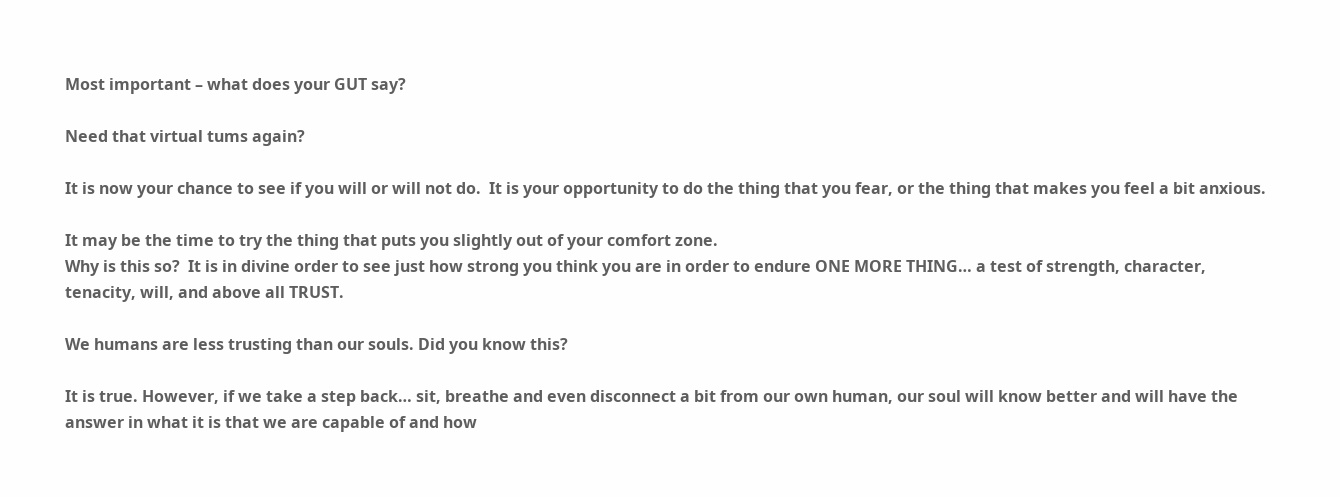Most important – what does your GUT say?

Need that virtual tums again?

It is now your chance to see if you will or will not do.  It is your opportunity to do the thing that you fear, or the thing that makes you feel a bit anxious.

It may be the time to try the thing that puts you slightly out of your comfort zone.
Why is this so?  It is in divine order to see just how strong you think you are in order to endure ONE MORE THING… a test of strength, character, tenacity, will, and above all TRUST.

We humans are less trusting than our souls. Did you know this?

It is true. However, if we take a step back… sit, breathe and even disconnect a bit from our own human, our soul will know better and will have the answer in what it is that we are capable of and how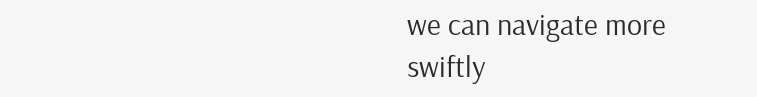we can navigate more swiftly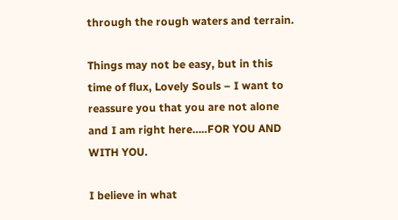through the rough waters and terrain.

Things may not be easy, but in this time of flux, Lovely Souls – I want to reassure you that you are not alone and I am right here…..FOR YOU AND WITH YOU.

I believe in what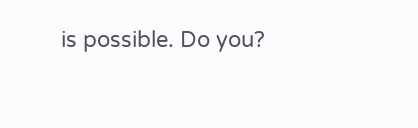is possible. Do you?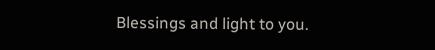Blessings and light to you.